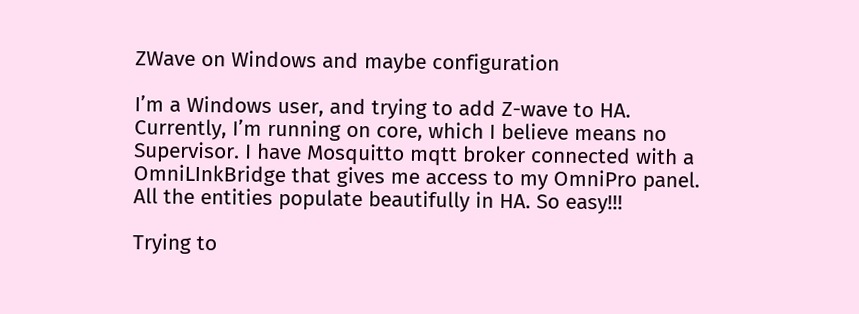ZWave on Windows and maybe configuration

I’m a Windows user, and trying to add Z-wave to HA. Currently, I’m running on core, which I believe means no Supervisor. I have Mosquitto mqtt broker connected with a OmniLInkBridge that gives me access to my OmniPro panel. All the entities populate beautifully in HA. So easy!!!

Trying to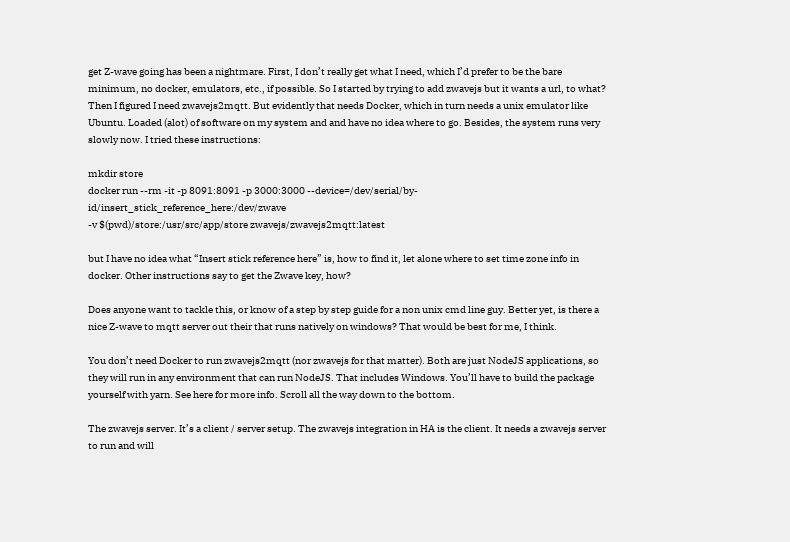get Z-wave going has been a nightmare. First, I don’t really get what I need, which I’d prefer to be the bare minimum, no docker, emulators, etc., if possible. So I started by trying to add zwavejs but it wants a url, to what? Then I figured I need zwavejs2mqtt. But evidently that needs Docker, which in turn needs a unix emulator like Ubuntu. Loaded (alot) of software on my system and and have no idea where to go. Besides, the system runs very slowly now. I tried these instructions:

mkdir store
docker run --rm -it -p 8091:8091 -p 3000:3000 --device=/dev/serial/by-id/insert_stick_reference_here:/dev/zwave
-v $(pwd)/store:/usr/src/app/store zwavejs/zwavejs2mqtt:latest

but I have no idea what “Insert stick reference here” is, how to find it, let alone where to set time zone info in docker. Other instructions say to get the Zwave key, how?

Does anyone want to tackle this, or know of a step by step guide for a non unix cmd line guy. Better yet, is there a nice Z-wave to mqtt server out their that runs natively on windows? That would be best for me, I think.

You don’t need Docker to run zwavejs2mqtt (nor zwavejs for that matter). Both are just NodeJS applications, so they will run in any environment that can run NodeJS. That includes Windows. You’ll have to build the package yourself with yarn. See here for more info. Scroll all the way down to the bottom.

The zwavejs server. It’s a client / server setup. The zwavejs integration in HA is the client. It needs a zwavejs server to run and will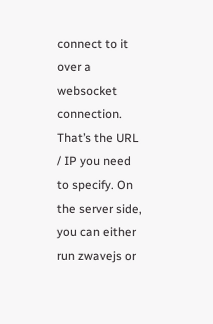connect to it over a websocket connection. That’s the URL / IP you need to specify. On the server side, you can either run zwavejs or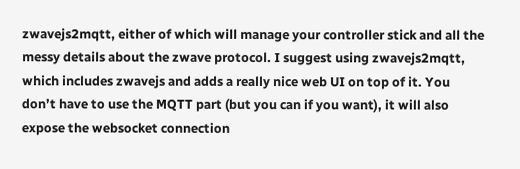zwavejs2mqtt, either of which will manage your controller stick and all the messy details about the zwave protocol. I suggest using zwavejs2mqtt, which includes zwavejs and adds a really nice web UI on top of it. You don’t have to use the MQTT part (but you can if you want), it will also expose the websocket connection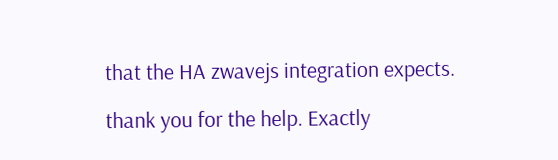that the HA zwavejs integration expects.

thank you for the help. Exactly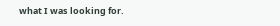what I was looking for.